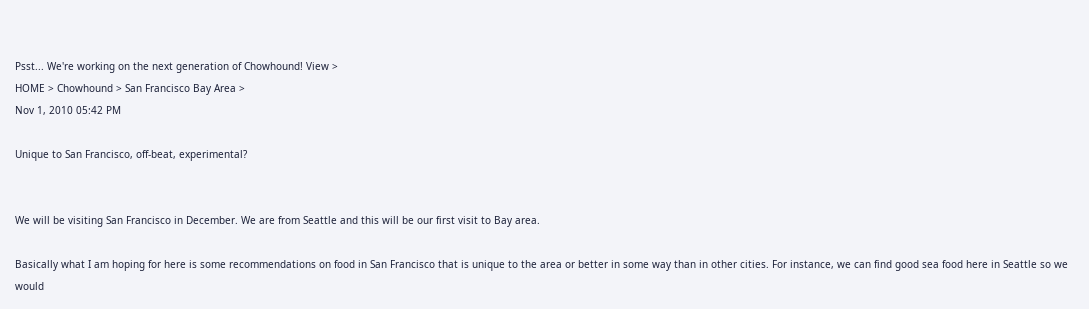Psst... We're working on the next generation of Chowhound! View >
HOME > Chowhound > San Francisco Bay Area >
Nov 1, 2010 05:42 PM

Unique to San Francisco, off-beat, experimental?


We will be visiting San Francisco in December. We are from Seattle and this will be our first visit to Bay area.

Basically what I am hoping for here is some recommendations on food in San Francisco that is unique to the area or better in some way than in other cities. For instance, we can find good sea food here in Seattle so we would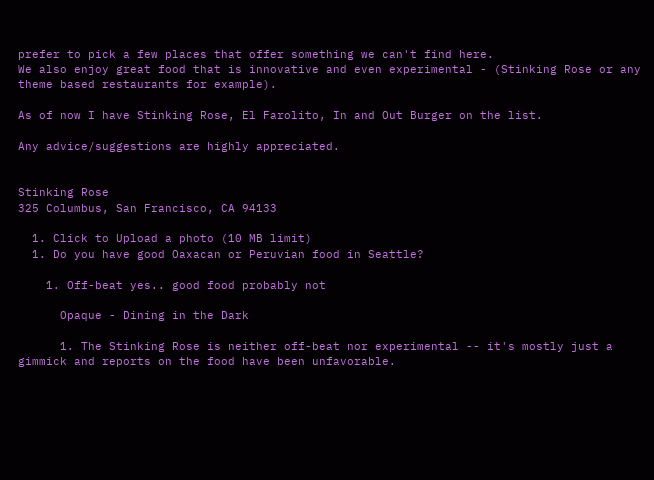prefer to pick a few places that offer something we can't find here.
We also enjoy great food that is innovative and even experimental - (Stinking Rose or any theme based restaurants for example).

As of now I have Stinking Rose, El Farolito, In and Out Burger on the list.

Any advice/suggestions are highly appreciated.


Stinking Rose
325 Columbus, San Francisco, CA 94133

  1. Click to Upload a photo (10 MB limit)
  1. Do you have good Oaxacan or Peruvian food in Seattle?

    1. Off-beat yes.. good food probably not

      Opaque - Dining in the Dark

      1. The Stinking Rose is neither off-beat nor experimental -- it's mostly just a gimmick and reports on the food have been unfavorable.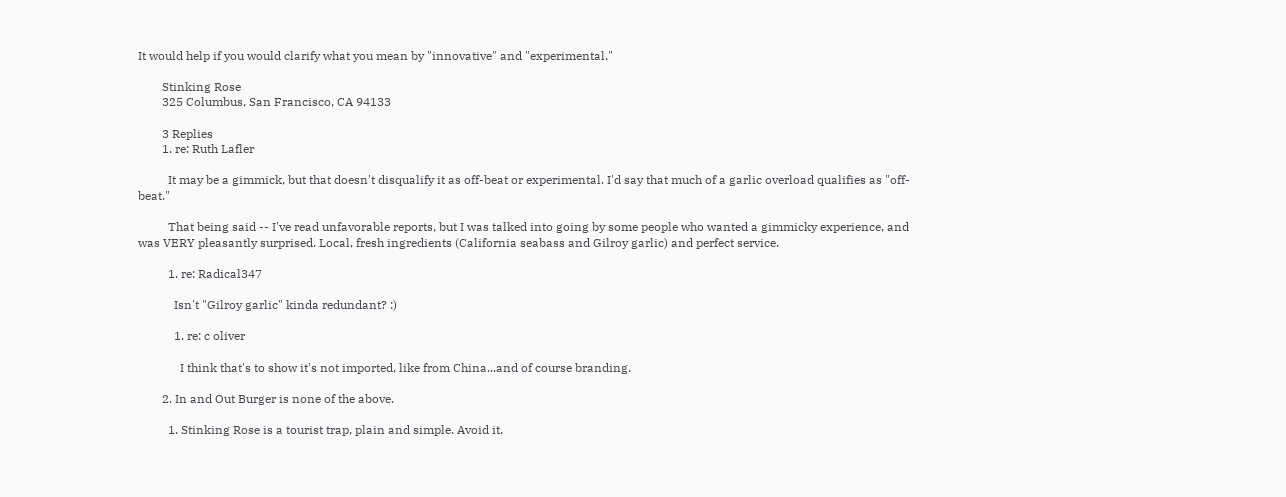It would help if you would clarify what you mean by "innovative" and "experimental."

        Stinking Rose
        325 Columbus, San Francisco, CA 94133

        3 Replies
        1. re: Ruth Lafler

          It may be a gimmick, but that doesn't disqualify it as off-beat or experimental. I'd say that much of a garlic overload qualifies as "off-beat."

          That being said -- I've read unfavorable reports, but I was talked into going by some people who wanted a gimmicky experience, and was VERY pleasantly surprised. Local, fresh ingredients (California seabass and Gilroy garlic) and perfect service.

          1. re: Radical347

            Isn't "Gilroy garlic" kinda redundant? :)

            1. re: c oliver

              I think that's to show it's not imported, like from China...and of course branding.

        2. In and Out Burger is none of the above.

          1. Stinking Rose is a tourist trap, plain and simple. Avoid it.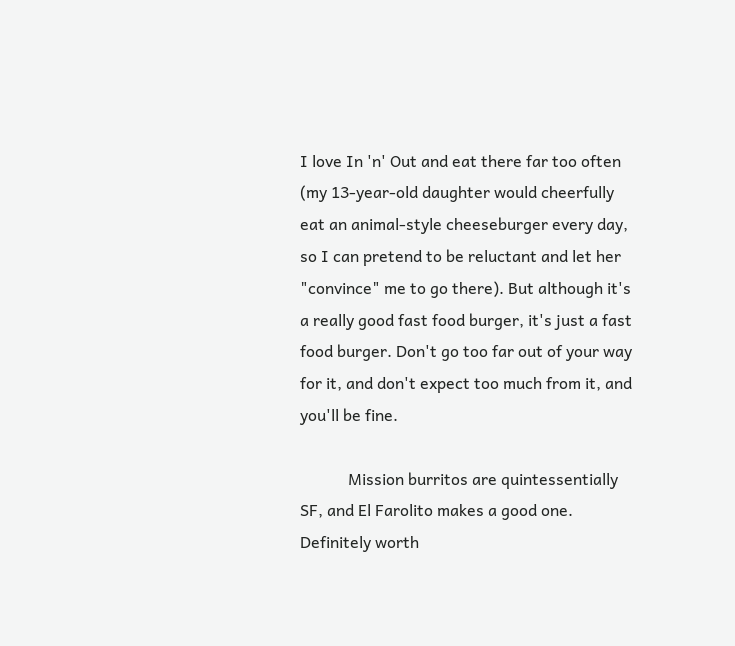I love In 'n' Out and eat there far too often (my 13-year-old daughter would cheerfully eat an animal-style cheeseburger every day, so I can pretend to be reluctant and let her "convince" me to go there). But although it's a really good fast food burger, it's just a fast food burger. Don't go too far out of your way for it, and don't expect too much from it, and you'll be fine.

            Mission burritos are quintessentially SF, and El Farolito makes a good one. Definitely worth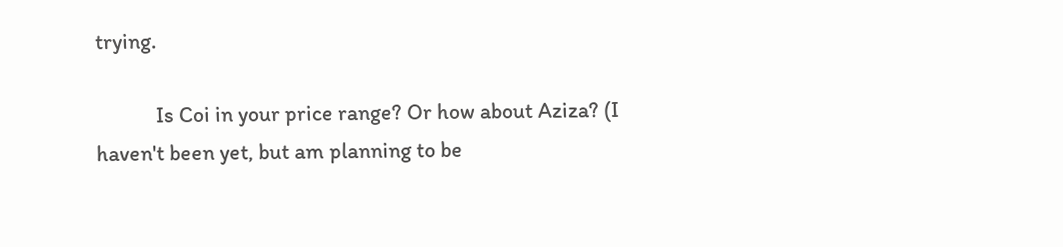trying.

            Is Coi in your price range? Or how about Aziza? (I haven't been yet, but am planning to be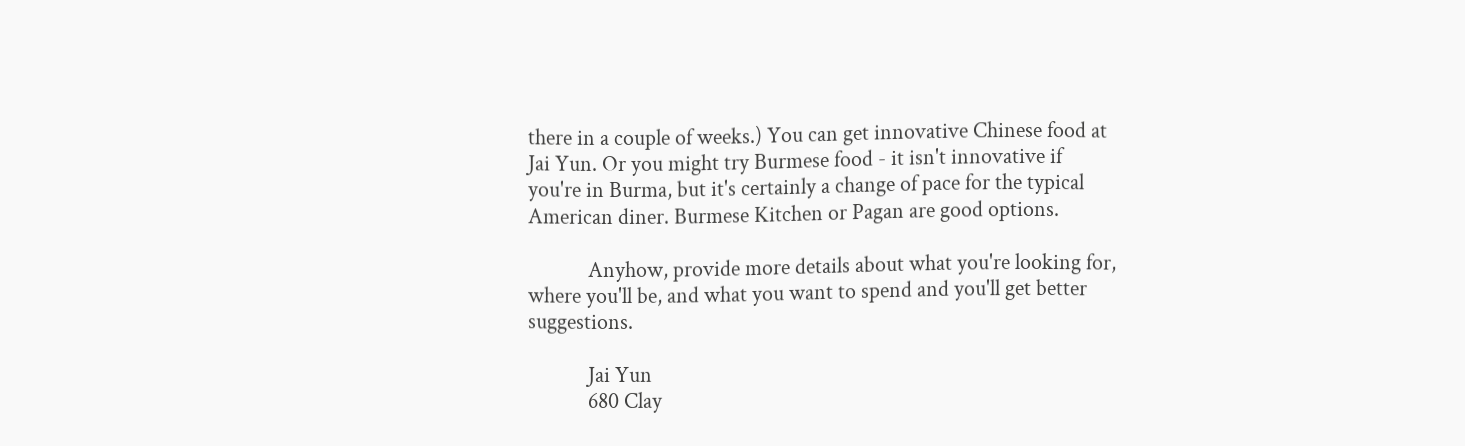there in a couple of weeks.) You can get innovative Chinese food at Jai Yun. Or you might try Burmese food - it isn't innovative if you're in Burma, but it's certainly a change of pace for the typical American diner. Burmese Kitchen or Pagan are good options.

            Anyhow, provide more details about what you're looking for, where you'll be, and what you want to spend and you'll get better suggestions.

            Jai Yun
            680 Clay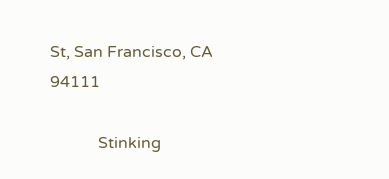St, San Francisco, CA 94111

            Stinking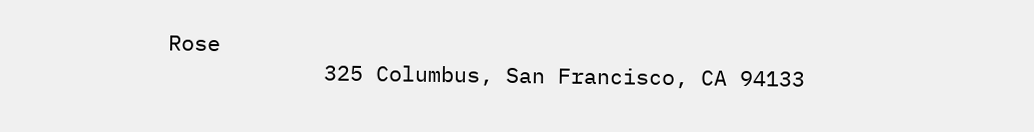Rose
            325 Columbus, San Francisco, CA 94133